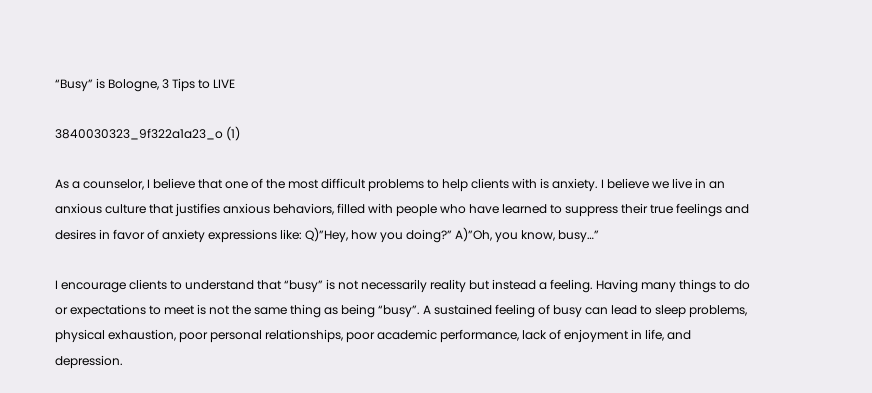“Busy” is Bologne, 3 Tips to LIVE

3840030323_9f322a1a23_o (1)

As a counselor, I believe that one of the most difficult problems to help clients with is anxiety. I believe we live in an anxious culture that justifies anxious behaviors, filled with people who have learned to suppress their true feelings and desires in favor of anxiety expressions like: Q)”Hey, how you doing?” A)”Oh, you know, busy…”

I encourage clients to understand that “busy” is not necessarily reality but instead a feeling. Having many things to do or expectations to meet is not the same thing as being “busy”. A sustained feeling of busy can lead to sleep problems, physical exhaustion, poor personal relationships, poor academic performance, lack of enjoyment in life, and depression.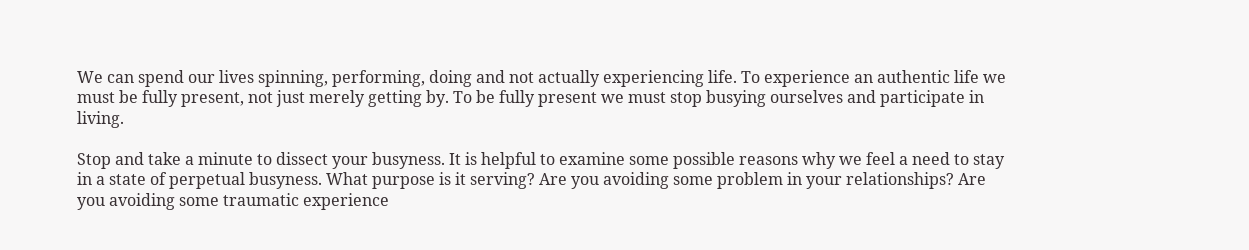We can spend our lives spinning, performing, doing and not actually experiencing life. To experience an authentic life we must be fully present, not just merely getting by. To be fully present we must stop busying ourselves and participate in living.

Stop and take a minute to dissect your busyness. It is helpful to examine some possible reasons why we feel a need to stay in a state of perpetual busyness. What purpose is it serving? Are you avoiding some problem in your relationships? Are you avoiding some traumatic experience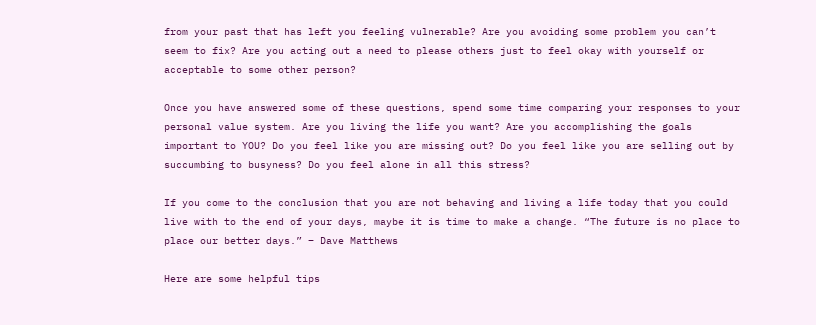from your past that has left you feeling vulnerable? Are you avoiding some problem you can’t seem to fix? Are you acting out a need to please others just to feel okay with yourself or acceptable to some other person?

Once you have answered some of these questions, spend some time comparing your responses to your personal value system. Are you living the life you want? Are you accomplishing the goals important to YOU? Do you feel like you are missing out? Do you feel like you are selling out by succumbing to busyness? Do you feel alone in all this stress?

If you come to the conclusion that you are not behaving and living a life today that you could live with to the end of your days, maybe it is time to make a change. “The future is no place to place our better days.” – Dave Matthews

Here are some helpful tips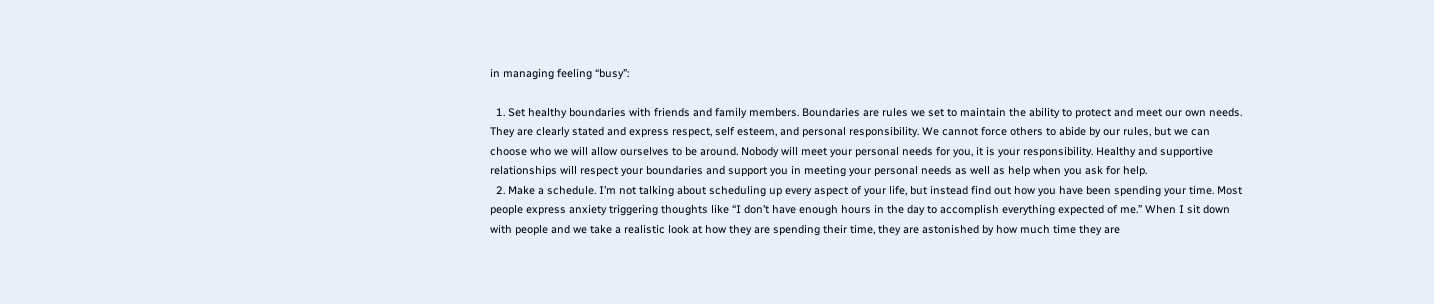in managing feeling “busy”:

  1. Set healthy boundaries with friends and family members. Boundaries are rules we set to maintain the ability to protect and meet our own needs. They are clearly stated and express respect, self esteem, and personal responsibility. We cannot force others to abide by our rules, but we can choose who we will allow ourselves to be around. Nobody will meet your personal needs for you, it is your responsibility. Healthy and supportive relationships will respect your boundaries and support you in meeting your personal needs as well as help when you ask for help.
  2. Make a schedule. I’m not talking about scheduling up every aspect of your life, but instead find out how you have been spending your time. Most people express anxiety triggering thoughts like “I don’t have enough hours in the day to accomplish everything expected of me.” When I sit down with people and we take a realistic look at how they are spending their time, they are astonished by how much time they are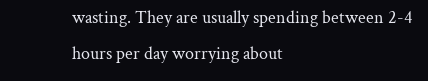wasting. They are usually spending between 2-4 hours per day worrying about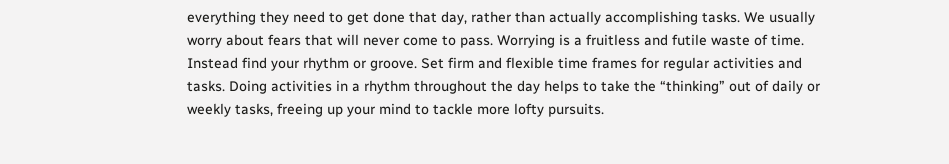everything they need to get done that day, rather than actually accomplishing tasks. We usually worry about fears that will never come to pass. Worrying is a fruitless and futile waste of time. Instead find your rhythm or groove. Set firm and flexible time frames for regular activities and tasks. Doing activities in a rhythm throughout the day helps to take the “thinking” out of daily or weekly tasks, freeing up your mind to tackle more lofty pursuits.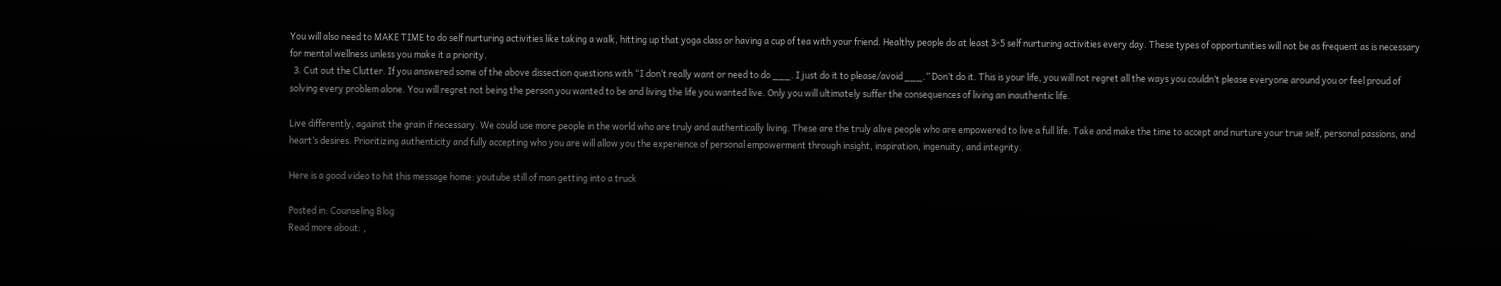You will also need to MAKE TIME to do self nurturing activities like taking a walk, hitting up that yoga class or having a cup of tea with your friend. Healthy people do at least 3-5 self nurturing activities every day. These types of opportunities will not be as frequent as is necessary for mental wellness unless you make it a priority.
  3. Cut out the Clutter. If you answered some of the above dissection questions with “I don’t really want or need to do ___. I just do it to please/avoid ___.” Don’t do it. This is your life, you will not regret all the ways you couldn’t please everyone around you or feel proud of solving every problem alone. You will regret not being the person you wanted to be and living the life you wanted live. Only you will ultimately suffer the consequences of living an inauthentic life.

Live differently, against the grain if necessary. We could use more people in the world who are truly and authentically living. These are the truly alive people who are empowered to live a full life. Take and make the time to accept and nurture your true self, personal passions, and heart’s desires. Prioritizing authenticity and fully accepting who you are will allow you the experience of personal empowerment through insight, inspiration, ingenuity, and integrity.

Here is a good video to hit this message home: youtube still of man getting into a truck

Posted in: Counseling Blog
Read more about: ,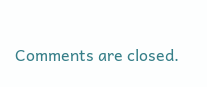Comments are closed.